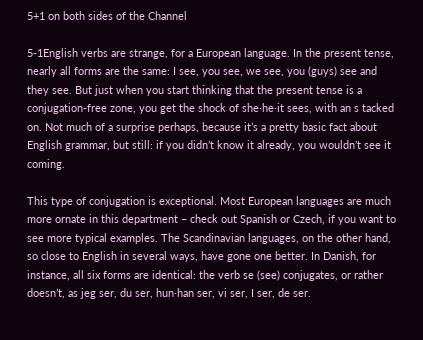5+1 on both sides of the Channel

5-1English verbs are strange, for a European language. In the present tense, nearly all forms are the same: I see, you see, we see, you (guys) see and they see. But just when you start thinking that the present tense is a conjugation-free zone, you get the shock of she·he·it sees, with an s tacked on. Not much of a surprise perhaps, because it’s a pretty basic fact about English grammar, but still: if you didn’t know it already, you wouldn’t see it coming.

This type of conjugation is exceptional. Most European languages are much more ornate in this department – check out Spanish or Czech, if you want to see more typical examples. The Scandinavian languages, on the other hand, so close to English in several ways, have gone one better. In Danish, for instance, all six forms are identical: the verb se (see) conjugates, or rather doesn’t, as jeg ser, du ser, hun·han ser, vi ser, I ser, de ser.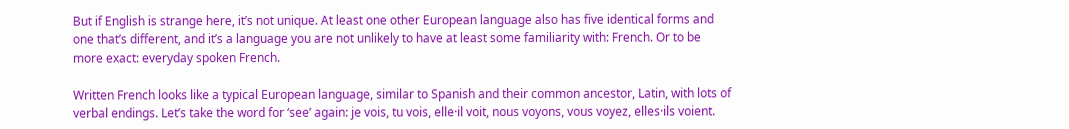But if English is strange here, it’s not unique. At least one other European language also has five identical forms and one that’s different, and it’s a language you are not unlikely to have at least some familiarity with: French. Or to be more exact: everyday spoken French.

Written French looks like a typical European language, similar to Spanish and their common ancestor, Latin, with lots of verbal endings. Let’s take the word for ‘see’ again: je vois, tu vois, elle·il voit, nous voyons, vous voyez, elles·ils voient.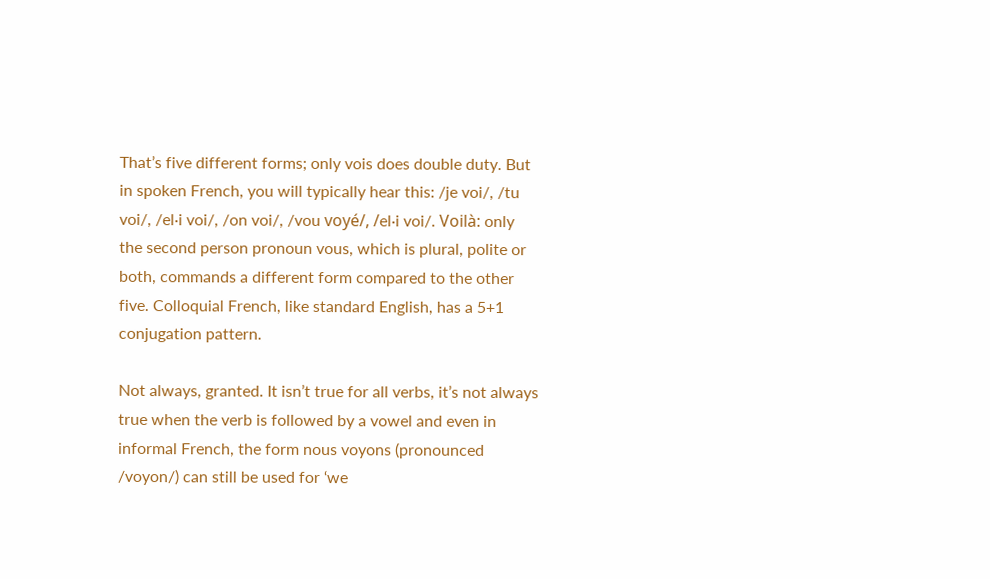That’s five different forms; only vois does double duty. But in spoken French, you will typically hear this: /je voi/, /tu voi/, /el·i voi/, /on voi/, /vou voyé/, /el·i voi/. Voilà: only the second person pronoun vous, which is plural, polite or both, commands a different form compared to the other five. Colloquial French, like standard English, has a 5+1 conjugation pattern.

Not always, granted. It isn’t true for all verbs, it’s not always true when the verb is followed by a vowel and even in informal French, the form nous voyons (pronounced /voyon/) can still be used for ‘we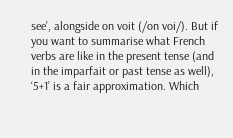see’, alongside on voit (/on voi/). But if you want to summarise what French verbs are like in the present tense (and in the imparfait or past tense as well), ‘5+1’ is a fair approximation. Which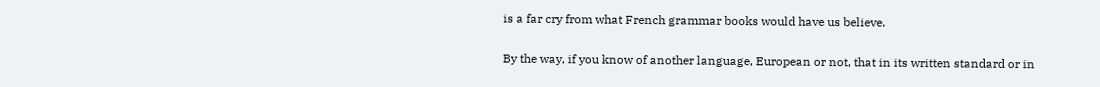is a far cry from what French grammar books would have us believe.

By the way, if you know of another language, European or not, that in its written standard or in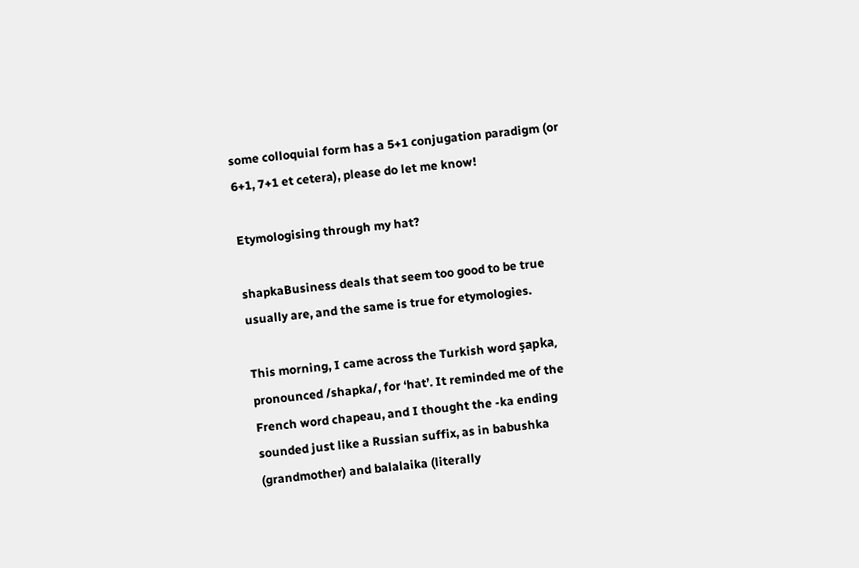some colloquial form has a 5+1 conjugation paradigm (or 6+1, 7+1 et cetera), please do let me know!

Etymologising through my hat?

shapkaBusiness deals that seem too good to be true usually are, and the same is true for etymologies.

This morning, I came across the Turkish word şapka, pronounced /shapka/, for ‘hat’. It reminded me of the French word chapeau, and I thought the -ka ending sounded just like a Russian suffix, as in babushka (grandmother) and balalaika (literally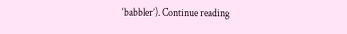‘babbler’). Continue reading